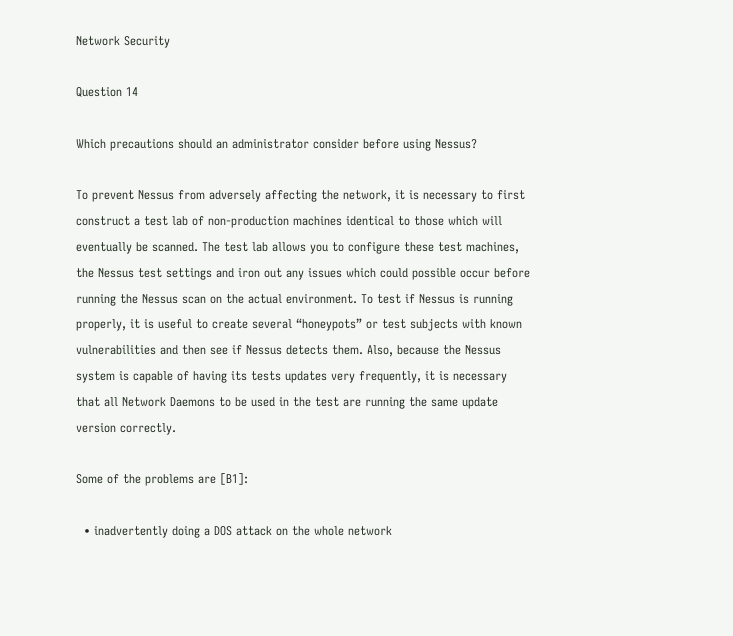Network Security

Question 14

Which precautions should an administrator consider before using Nessus?

To prevent Nessus from adversely affecting the network, it is necessary to first construct a test lab of non-production machines identical to those which will eventually be scanned. The test lab allows you to configure these test machines, the Nessus test settings and iron out any issues which could possible occur before running the Nessus scan on the actual environment. To test if Nessus is running properly, it is useful to create several “honeypots” or test subjects with known vulnerabilities and then see if Nessus detects them. Also, because the Nessus system is capable of having its tests updates very frequently, it is necessary that all Network Daemons to be used in the test are running the same update version correctly.

Some of the problems are [B1]:

  • inadvertently doing a DOS attack on the whole network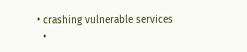• crashing vulnerable services
  •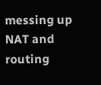messing up NAT and routing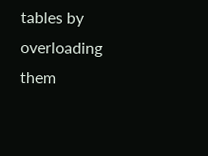tables by overloading them